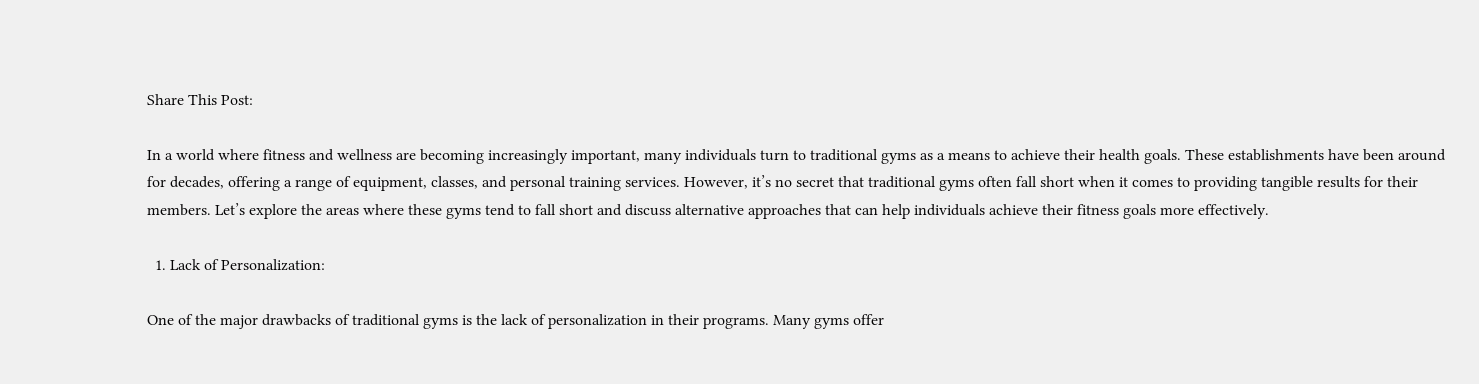Share This Post:

In a world where fitness and wellness are becoming increasingly important, many individuals turn to traditional gyms as a means to achieve their health goals. These establishments have been around for decades, offering a range of equipment, classes, and personal training services. However, it’s no secret that traditional gyms often fall short when it comes to providing tangible results for their members. Let’s explore the areas where these gyms tend to fall short and discuss alternative approaches that can help individuals achieve their fitness goals more effectively.

  1. Lack of Personalization:

One of the major drawbacks of traditional gyms is the lack of personalization in their programs. Many gyms offer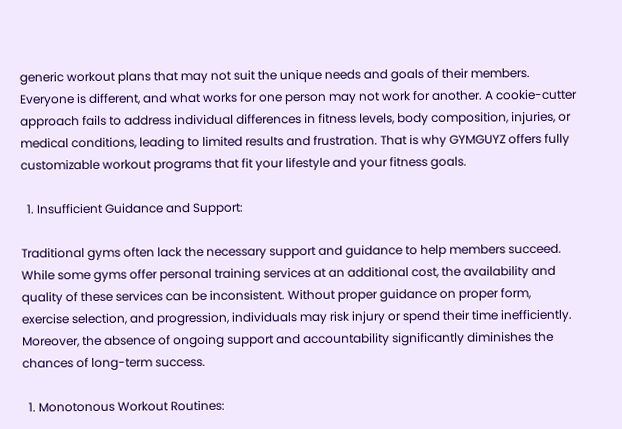generic workout plans that may not suit the unique needs and goals of their members. Everyone is different, and what works for one person may not work for another. A cookie-cutter approach fails to address individual differences in fitness levels, body composition, injuries, or medical conditions, leading to limited results and frustration. That is why GYMGUYZ offers fully customizable workout programs that fit your lifestyle and your fitness goals.

  1. Insufficient Guidance and Support:

Traditional gyms often lack the necessary support and guidance to help members succeed. While some gyms offer personal training services at an additional cost, the availability and quality of these services can be inconsistent. Without proper guidance on proper form, exercise selection, and progression, individuals may risk injury or spend their time inefficiently. Moreover, the absence of ongoing support and accountability significantly diminishes the chances of long-term success.

  1. Monotonous Workout Routines: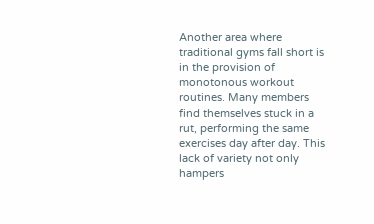Another area where traditional gyms fall short is in the provision of monotonous workout routines. Many members find themselves stuck in a rut, performing the same exercises day after day. This lack of variety not only hampers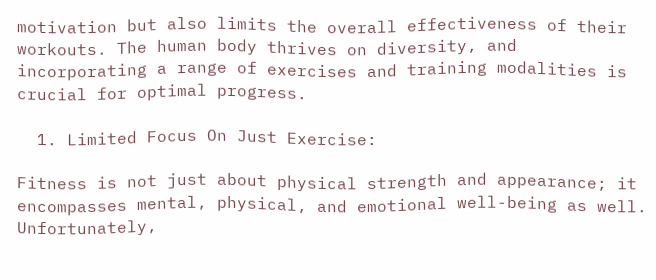motivation but also limits the overall effectiveness of their workouts. The human body thrives on diversity, and incorporating a range of exercises and training modalities is crucial for optimal progress.

  1. Limited Focus On Just Exercise:

Fitness is not just about physical strength and appearance; it encompasses mental, physical, and emotional well-being as well. Unfortunately,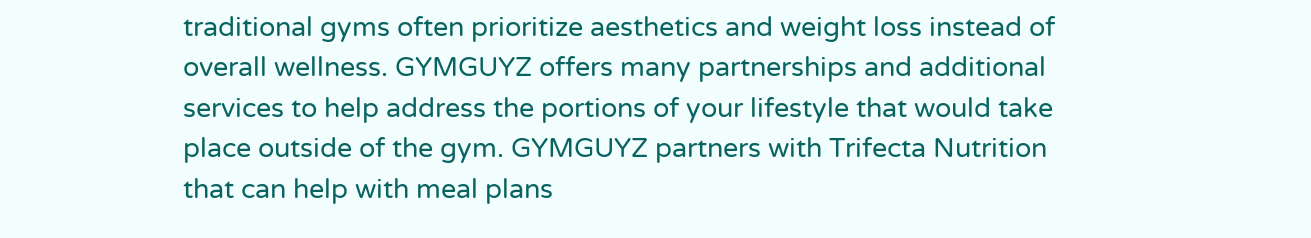traditional gyms often prioritize aesthetics and weight loss instead of overall wellness. GYMGUYZ offers many partnerships and additional services to help address the portions of your lifestyle that would take place outside of the gym. GYMGUYZ partners with Trifecta Nutrition that can help with meal plans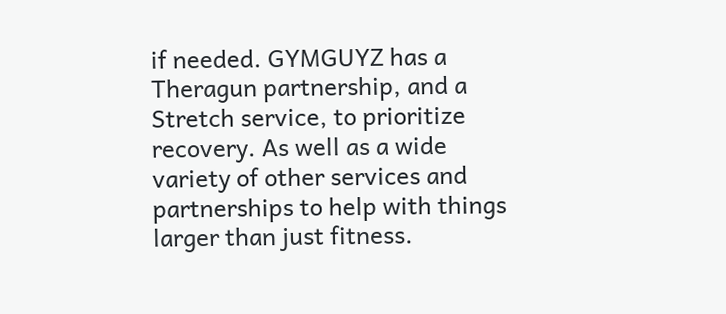if needed. GYMGUYZ has a Theragun partnership, and a Stretch service, to prioritize recovery. As well as a wide variety of other services and partnerships to help with things larger than just fitness.